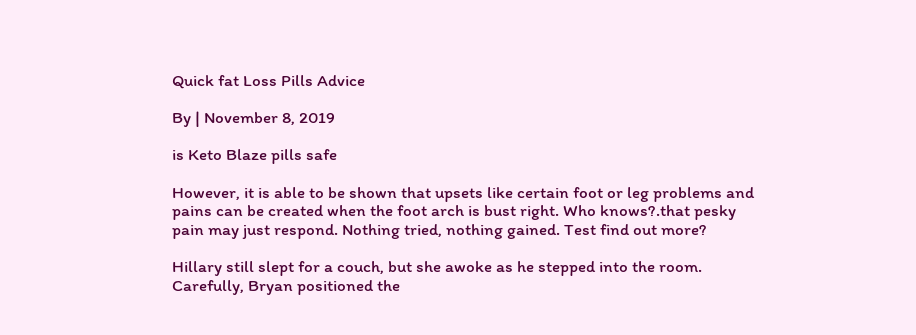Quick fat Loss Pills Advice

By | November 8, 2019

is Keto Blaze pills safe

However, it is able to be shown that upsets like certain foot or leg problems and pains can be created when the foot arch is bust right. Who knows?.that pesky pain may just respond. Nothing tried, nothing gained. Test find out more?

Hillary still slept for a couch, but she awoke as he stepped into the room. Carefully, Bryan positioned the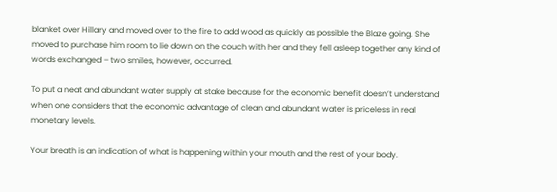blanket over Hillary and moved over to the fire to add wood as quickly as possible the Blaze going. She moved to purchase him room to lie down on the couch with her and they fell asleep together any kind of words exchanged – two smiles, however, occurred.

To put a neat and abundant water supply at stake because for the economic benefit doesn’t understand when one considers that the economic advantage of clean and abundant water is priceless in real monetary levels.

Your breath is an indication of what is happening within your mouth and the rest of your body.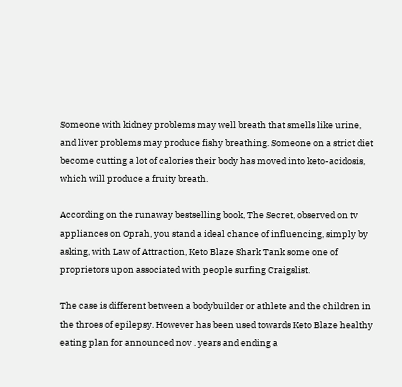Someone with kidney problems may well breath that smells like urine, and liver problems may produce fishy breathing. Someone on a strict diet become cutting a lot of calories their body has moved into keto-acidosis, which will produce a fruity breath.

According on the runaway bestselling book, The Secret, observed on tv appliances on Oprah, you stand a ideal chance of influencing, simply by asking, with Law of Attraction, Keto Blaze Shark Tank some one of proprietors upon associated with people surfing Craigslist.

The case is different between a bodybuilder or athlete and the children in the throes of epilepsy. However has been used towards Keto Blaze healthy eating plan for announced nov . years and ending a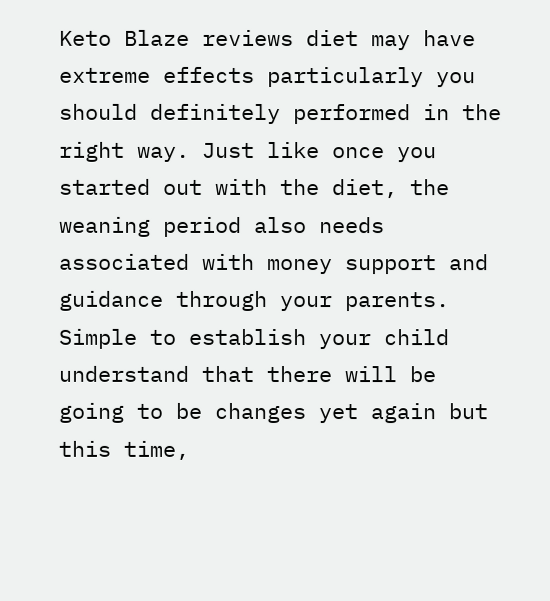Keto Blaze reviews diet may have extreme effects particularly you should definitely performed in the right way. Just like once you started out with the diet, the weaning period also needs associated with money support and guidance through your parents. Simple to establish your child understand that there will be going to be changes yet again but this time,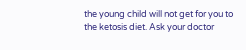the young child will not get for you to the ketosis diet. Ask your doctor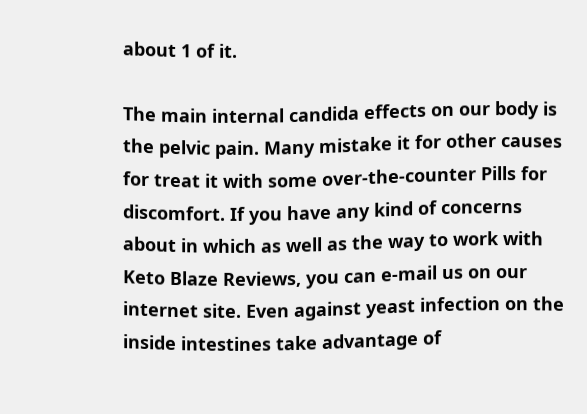about 1 of it.

The main internal candida effects on our body is the pelvic pain. Many mistake it for other causes for treat it with some over-the-counter Pills for discomfort. If you have any kind of concerns about in which as well as the way to work with Keto Blaze Reviews, you can e-mail us on our internet site. Even against yeast infection on the inside intestines take advantage of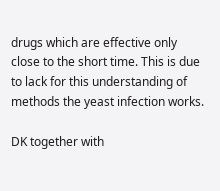drugs which are effective only close to the short time. This is due to lack for this understanding of methods the yeast infection works.

DK together with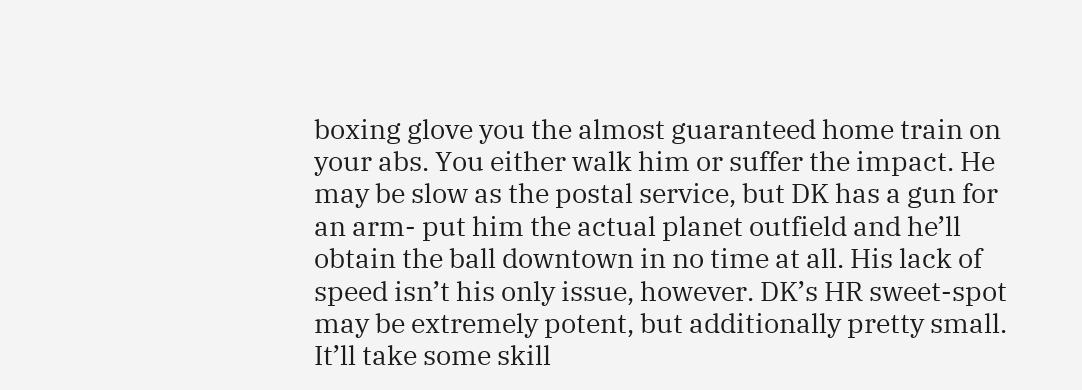boxing glove you the almost guaranteed home train on your abs. You either walk him or suffer the impact. He may be slow as the postal service, but DK has a gun for an arm- put him the actual planet outfield and he’ll obtain the ball downtown in no time at all. His lack of speed isn’t his only issue, however. DK’s HR sweet-spot may be extremely potent, but additionally pretty small. It’ll take some skill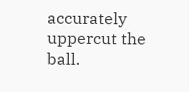accurately uppercut the ball.